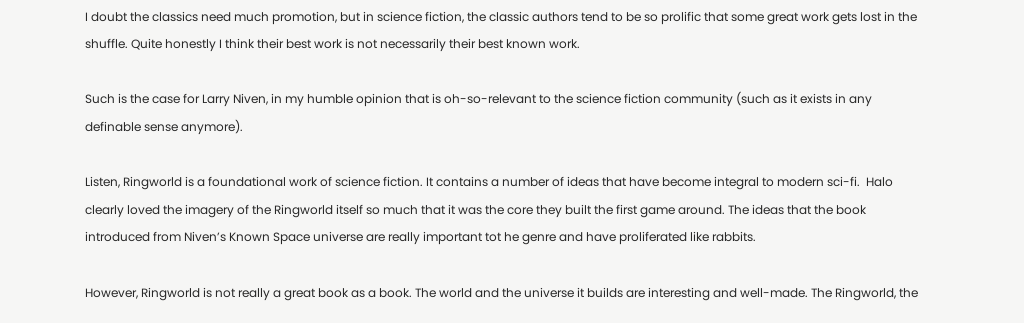I doubt the classics need much promotion, but in science fiction, the classic authors tend to be so prolific that some great work gets lost in the shuffle. Quite honestly I think their best work is not necessarily their best known work.

Such is the case for Larry Niven, in my humble opinion that is oh-so-relevant to the science fiction community (such as it exists in any definable sense anymore).

Listen, Ringworld is a foundational work of science fiction. It contains a number of ideas that have become integral to modern sci-fi.  Halo clearly loved the imagery of the Ringworld itself so much that it was the core they built the first game around. The ideas that the book introduced from Niven’s Known Space universe are really important tot he genre and have proliferated like rabbits.

However, Ringworld is not really a great book as a book. The world and the universe it builds are interesting and well-made. The Ringworld, the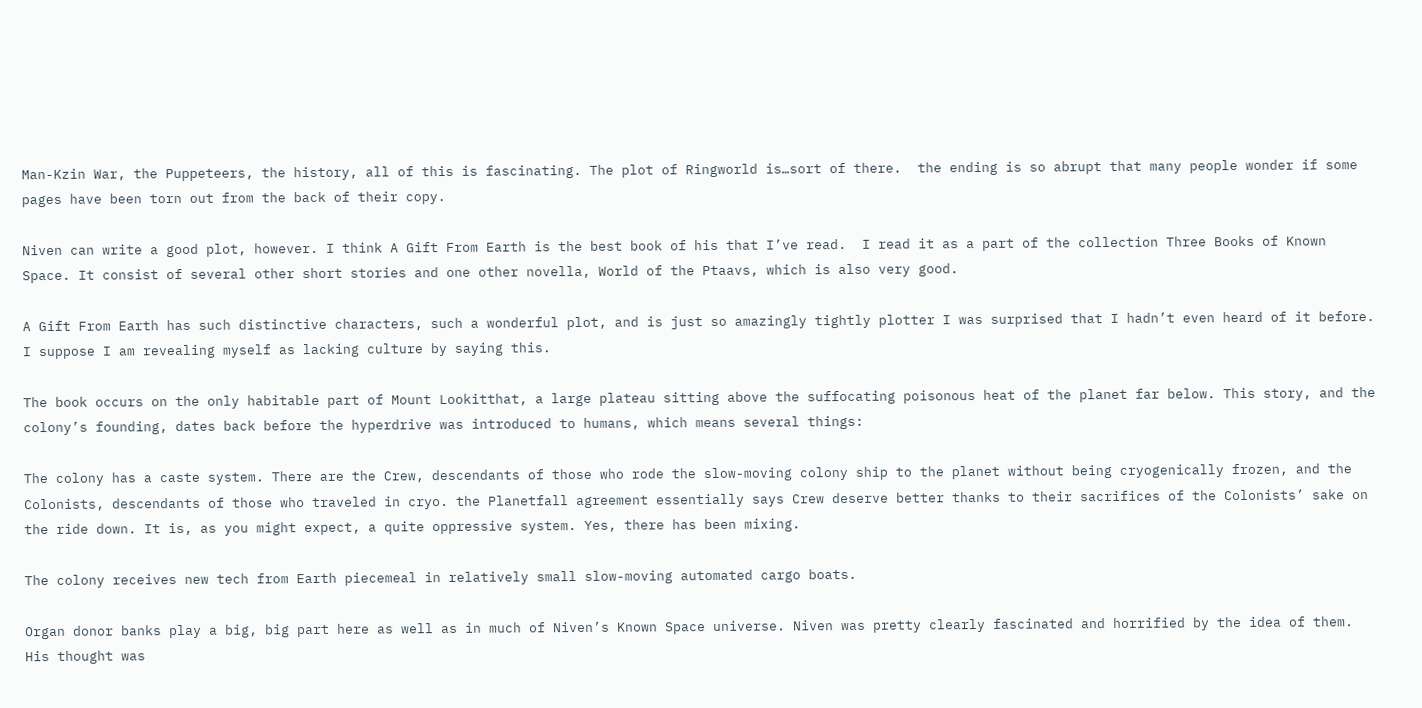Man-Kzin War, the Puppeteers, the history, all of this is fascinating. The plot of Ringworld is…sort of there.  the ending is so abrupt that many people wonder if some pages have been torn out from the back of their copy.

Niven can write a good plot, however. I think A Gift From Earth is the best book of his that I’ve read.  I read it as a part of the collection Three Books of Known Space. It consist of several other short stories and one other novella, World of the Ptaavs, which is also very good.

A Gift From Earth has such distinctive characters, such a wonderful plot, and is just so amazingly tightly plotter I was surprised that I hadn’t even heard of it before. I suppose I am revealing myself as lacking culture by saying this.

The book occurs on the only habitable part of Mount Lookitthat, a large plateau sitting above the suffocating poisonous heat of the planet far below. This story, and the colony’s founding, dates back before the hyperdrive was introduced to humans, which means several things:

The colony has a caste system. There are the Crew, descendants of those who rode the slow-moving colony ship to the planet without being cryogenically frozen, and the Colonists, descendants of those who traveled in cryo. the Planetfall agreement essentially says Crew deserve better thanks to their sacrifices of the Colonists’ sake on the ride down. It is, as you might expect, a quite oppressive system. Yes, there has been mixing.

The colony receives new tech from Earth piecemeal in relatively small slow-moving automated cargo boats.

Organ donor banks play a big, big part here as well as in much of Niven’s Known Space universe. Niven was pretty clearly fascinated and horrified by the idea of them. His thought was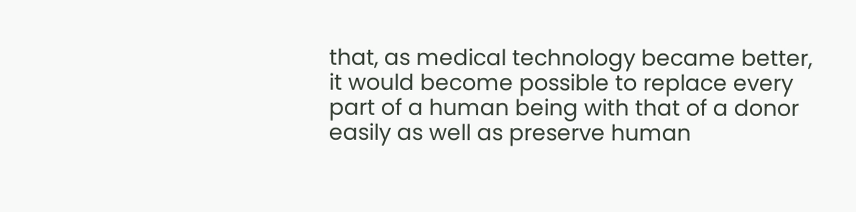that, as medical technology became better, it would become possible to replace every part of a human being with that of a donor easily as well as preserve human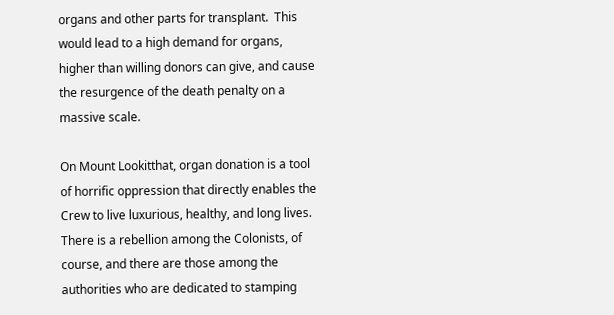organs and other parts for transplant.  This would lead to a high demand for organs, higher than willing donors can give, and cause the resurgence of the death penalty on a massive scale.

On Mount Lookitthat, organ donation is a tool of horrific oppression that directly enables the Crew to live luxurious, healthy, and long lives. There is a rebellion among the Colonists, of course, and there are those among the authorities who are dedicated to stamping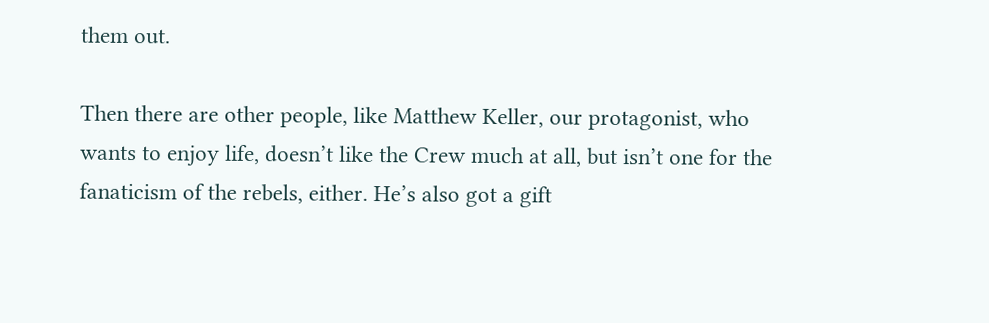them out.

Then there are other people, like Matthew Keller, our protagonist, who wants to enjoy life, doesn’t like the Crew much at all, but isn’t one for the fanaticism of the rebels, either. He’s also got a gift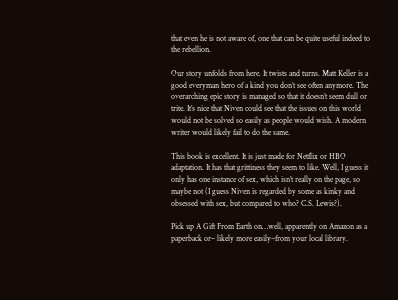that even he is not aware of, one that can be quite useful indeed to the rebellion.

Our story unfolds from here. It twists and turns. Matt Keller is a good everyman hero of a kind you don’t see often anymore. The overarching epic story is managed so that it doesn’t seem dull or trite. It’s nice that Niven could see that the issues on this world would not be solved so easily as people would wish. A modern writer would likely fail to do the same.

This book is excellent. It is just made for Netflix or HBO adaptation. It has that grittiness they seem to like. Well, I guess it only has one instance of sex, which isn’t really on the page, so maybe not (I guess Niven is regarded by some as kinky and obsessed with sex, but compared to who? C.S. Lewis?).

Pick up A Gift From Earth on…well, apparently on Amazon as a paperback or– likely more easily–from your local library.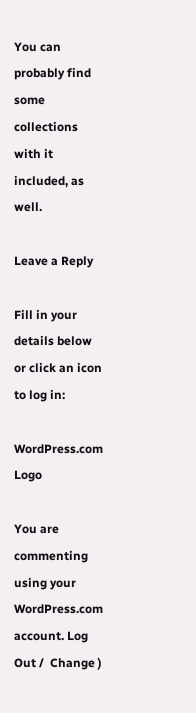You can probably find some collections with it included, as well.

Leave a Reply

Fill in your details below or click an icon to log in:

WordPress.com Logo

You are commenting using your WordPress.com account. Log Out /  Change )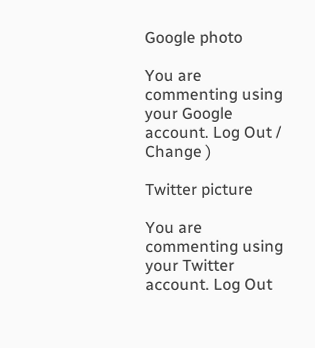Google photo

You are commenting using your Google account. Log Out /  Change )

Twitter picture

You are commenting using your Twitter account. Log Out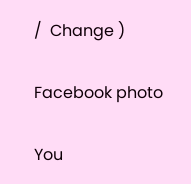/  Change )

Facebook photo

You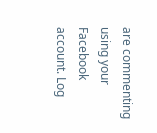are commenting using your Facebook account. Log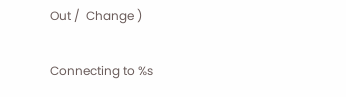Out /  Change )

Connecting to %s